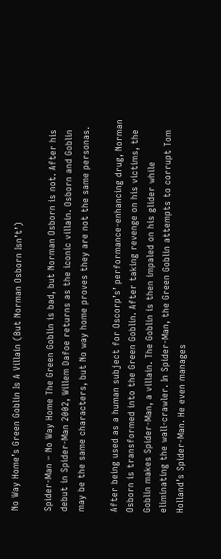No Way Home’s Green Goblin Is A Villain (But Norman Osborn Isn’t’)

Spider-Man – No Way Home The Green Goblin is bad, but Norman Osborn is not. After his debut in Spider-Man 2002, Willem Dafoe returns as the iconic villain. Osborn and Goblin may be the same characters, but No way home proves they are not the same personas.

After being used as a human subject for Oscorp’s’ performance-enhancing drug, Norman Osborn is transformed into the Green Goblin. After taking revenge on his victims, the Goblin makes Spider-Man, a villain. The Goblin is then impaled on his glider while eliminating the wall-crawler. In Spider-Man, the Green Goblin attempts to corrupt Tom Holland’s Spider-Man. He even manages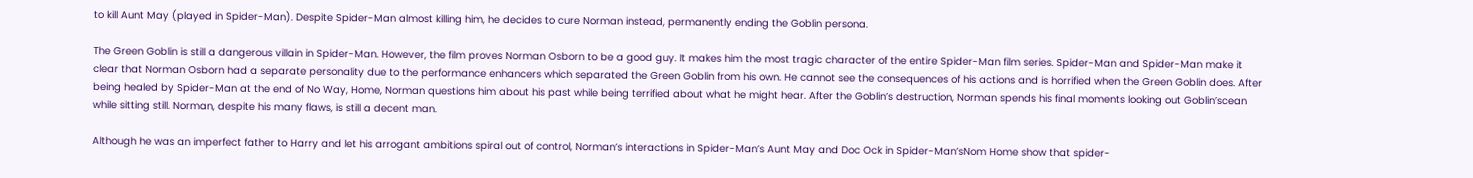to kill Aunt May (played in Spider-Man). Despite Spider-Man almost killing him, he decides to cure Norman instead, permanently ending the Goblin persona.

The Green Goblin is still a dangerous villain in Spider-Man. However, the film proves Norman Osborn to be a good guy. It makes him the most tragic character of the entire Spider-Man film series. Spider-Man and Spider-Man make it clear that Norman Osborn had a separate personality due to the performance enhancers which separated the Green Goblin from his own. He cannot see the consequences of his actions and is horrified when the Green Goblin does. After being healed by Spider-Man at the end of No Way, Home, Norman questions him about his past while being terrified about what he might hear. After the Goblin’s destruction, Norman spends his final moments looking out Goblin’scean while sitting still. Norman, despite his many flaws, is still a decent man.

Although he was an imperfect father to Harry and let his arrogant ambitions spiral out of control, Norman’s interactions in Spider-Man’s Aunt May and Doc Ock in Spider-Man’sNom Home show that spider-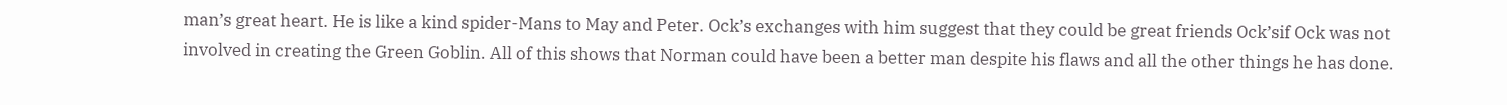man’s great heart. He is like a kind spider-Mans to May and Peter. Ock’s exchanges with him suggest that they could be great friends Ock’sif Ock was not involved in creating the Green Goblin. All of this shows that Norman could have been a better man despite his flaws and all the other things he has done.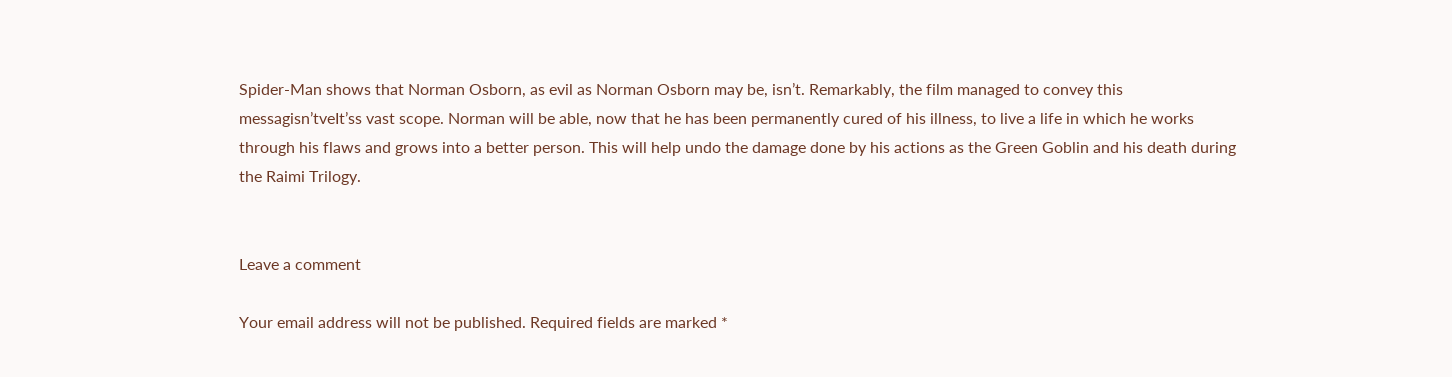Spider-Man shows that Norman Osborn, as evil as Norman Osborn may be, isn’t. Remarkably, the film managed to convey this messagisn’tveIt’ss vast scope. Norman will be able, now that he has been permanently cured of his illness, to live a life in which he works through his flaws and grows into a better person. This will help undo the damage done by his actions as the Green Goblin and his death during the Raimi Trilogy.


Leave a comment

Your email address will not be published. Required fields are marked *